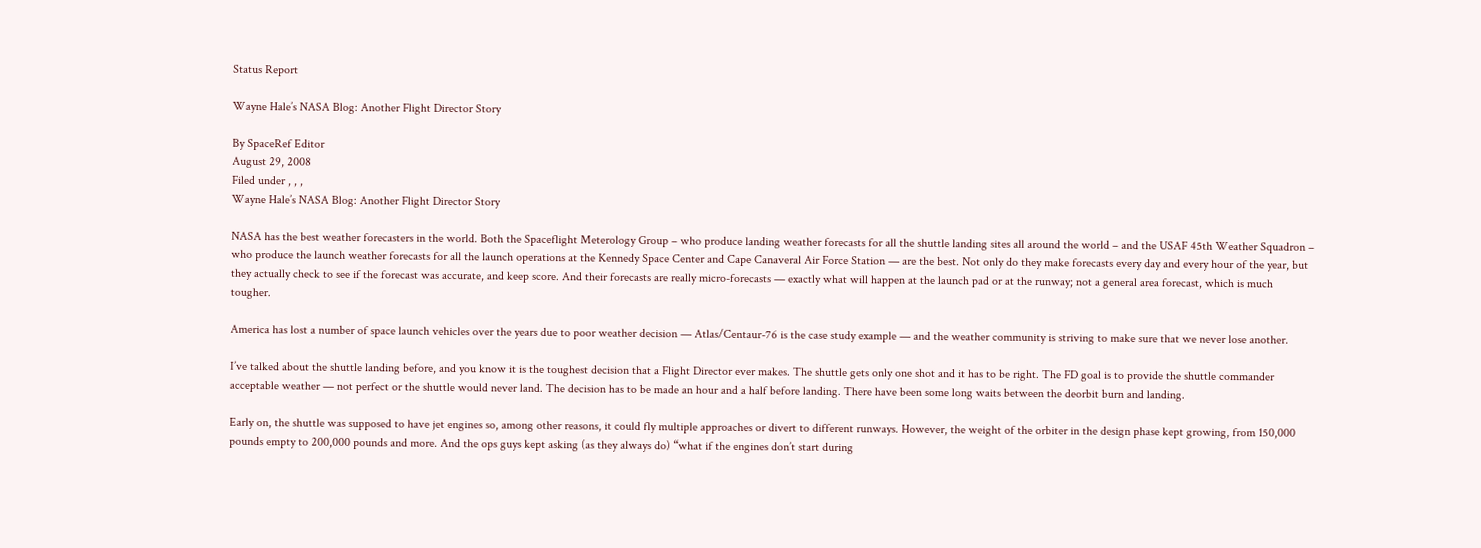Status Report

Wayne Hale’s NASA Blog: Another Flight Director Story

By SpaceRef Editor
August 29, 2008
Filed under , , ,
Wayne Hale’s NASA Blog: Another Flight Director Story

NASA has the best weather forecasters in the world. Both the Spaceflight Meterology Group – who produce landing weather forecasts for all the shuttle landing sites all around the world – and the USAF 45th Weather Squadron – who produce the launch weather forecasts for all the launch operations at the Kennedy Space Center and Cape Canaveral Air Force Station — are the best. Not only do they make forecasts every day and every hour of the year, but they actually check to see if the forecast was accurate, and keep score. And their forecasts are really micro-forecasts — exactly what will happen at the launch pad or at the runway; not a general area forecast, which is much tougher.

America has lost a number of space launch vehicles over the years due to poor weather decision — Atlas/Centaur-76 is the case study example — and the weather community is striving to make sure that we never lose another.

I’ve talked about the shuttle landing before, and you know it is the toughest decision that a Flight Director ever makes. The shuttle gets only one shot and it has to be right. The FD goal is to provide the shuttle commander acceptable weather — not perfect or the shuttle would never land. The decision has to be made an hour and a half before landing. There have been some long waits between the deorbit burn and landing.

Early on, the shuttle was supposed to have jet engines so, among other reasons, it could fly multiple approaches or divert to different runways. However, the weight of the orbiter in the design phase kept growing, from 150,000 pounds empty to 200,000 pounds and more. And the ops guys kept asking (as they always do) “what if the engines don’t start during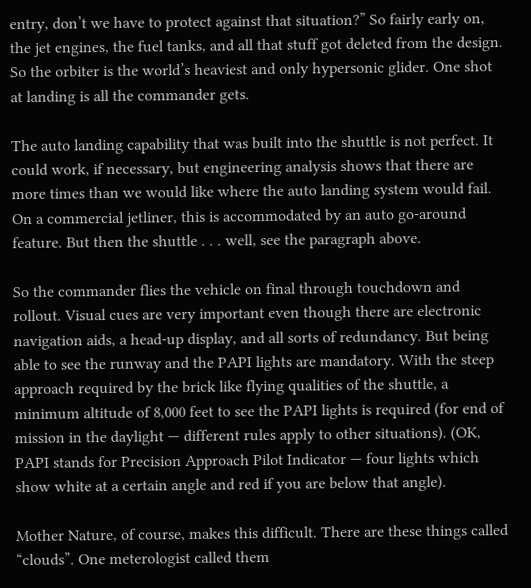entry, don’t we have to protect against that situation?” So fairly early on, the jet engines, the fuel tanks, and all that stuff got deleted from the design. So the orbiter is the world’s heaviest and only hypersonic glider. One shot at landing is all the commander gets.

The auto landing capability that was built into the shuttle is not perfect. It could work, if necessary, but engineering analysis shows that there are more times than we would like where the auto landing system would fail. On a commercial jetliner, this is accommodated by an auto go-around feature. But then the shuttle . . . well, see the paragraph above.

So the commander flies the vehicle on final through touchdown and rollout. Visual cues are very important even though there are electronic navigation aids, a head-up display, and all sorts of redundancy. But being able to see the runway and the PAPI lights are mandatory. With the steep approach required by the brick like flying qualities of the shuttle, a minimum altitude of 8,000 feet to see the PAPI lights is required (for end of mission in the daylight — different rules apply to other situations). (OK, PAPI stands for Precision Approach Pilot Indicator — four lights which show white at a certain angle and red if you are below that angle).

Mother Nature, of course, makes this difficult. There are these things called “clouds”. One meterologist called them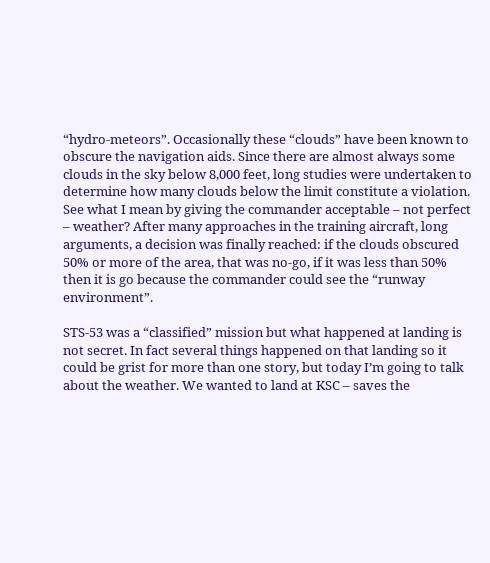“hydro-meteors”. Occasionally these “clouds” have been known to obscure the navigation aids. Since there are almost always some clouds in the sky below 8,000 feet, long studies were undertaken to determine how many clouds below the limit constitute a violation. See what I mean by giving the commander acceptable – not perfect – weather? After many approaches in the training aircraft, long arguments, a decision was finally reached: if the clouds obscured 50% or more of the area, that was no-go, if it was less than 50% then it is go because the commander could see the “runway environment”.

STS-53 was a “classified” mission but what happened at landing is not secret. In fact several things happened on that landing so it could be grist for more than one story, but today I’m going to talk about the weather. We wanted to land at KSC – saves the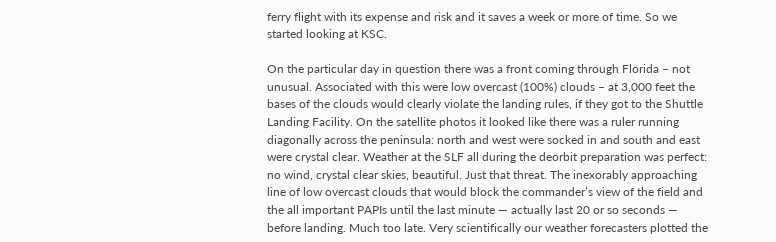ferry flight with its expense and risk and it saves a week or more of time. So we started looking at KSC.

On the particular day in question there was a front coming through Florida – not unusual. Associated with this were low overcast (100%) clouds – at 3,000 feet the bases of the clouds would clearly violate the landing rules, if they got to the Shuttle Landing Facility. On the satellite photos it looked like there was a ruler running diagonally across the peninsula: north and west were socked in and south and east were crystal clear. Weather at the SLF all during the deorbit preparation was perfect: no wind, crystal clear skies, beautiful. Just that threat. The inexorably approaching line of low overcast clouds that would block the commander’s view of the field and the all important PAPIs until the last minute — actually last 20 or so seconds — before landing. Much too late. Very scientifically our weather forecasters plotted the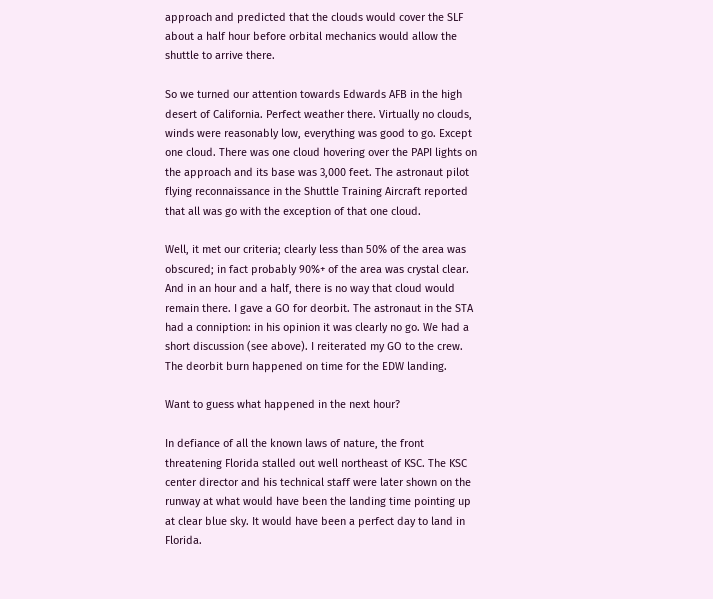approach and predicted that the clouds would cover the SLF about a half hour before orbital mechanics would allow the shuttle to arrive there.

So we turned our attention towards Edwards AFB in the high desert of California. Perfect weather there. Virtually no clouds, winds were reasonably low, everything was good to go. Except one cloud. There was one cloud hovering over the PAPI lights on the approach and its base was 3,000 feet. The astronaut pilot flying reconnaissance in the Shuttle Training Aircraft reported that all was go with the exception of that one cloud.

Well, it met our criteria; clearly less than 50% of the area was obscured; in fact probably 90%+ of the area was crystal clear. And in an hour and a half, there is no way that cloud would remain there. I gave a GO for deorbit. The astronaut in the STA had a conniption: in his opinion it was clearly no go. We had a short discussion (see above). I reiterated my GO to the crew. The deorbit burn happened on time for the EDW landing.

Want to guess what happened in the next hour?

In defiance of all the known laws of nature, the front threatening Florida stalled out well northeast of KSC. The KSC center director and his technical staff were later shown on the runway at what would have been the landing time pointing up at clear blue sky. It would have been a perfect day to land in Florida.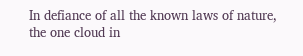In defiance of all the known laws of nature, the one cloud in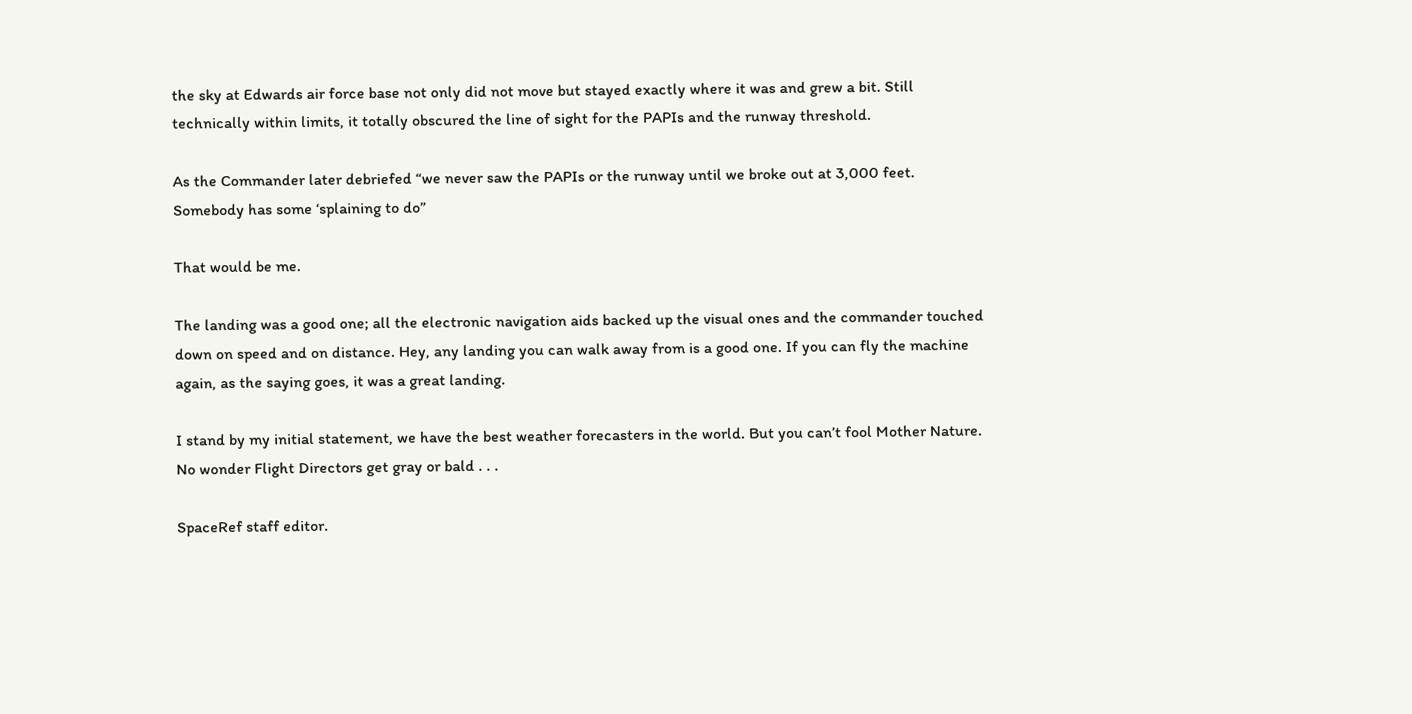the sky at Edwards air force base not only did not move but stayed exactly where it was and grew a bit. Still technically within limits, it totally obscured the line of sight for the PAPIs and the runway threshold.

As the Commander later debriefed “we never saw the PAPIs or the runway until we broke out at 3,000 feet. Somebody has some ‘splaining to do”

That would be me.

The landing was a good one; all the electronic navigation aids backed up the visual ones and the commander touched down on speed and on distance. Hey, any landing you can walk away from is a good one. If you can fly the machine again, as the saying goes, it was a great landing.

I stand by my initial statement, we have the best weather forecasters in the world. But you can’t fool Mother Nature. No wonder Flight Directors get gray or bald . . .

SpaceRef staff editor.